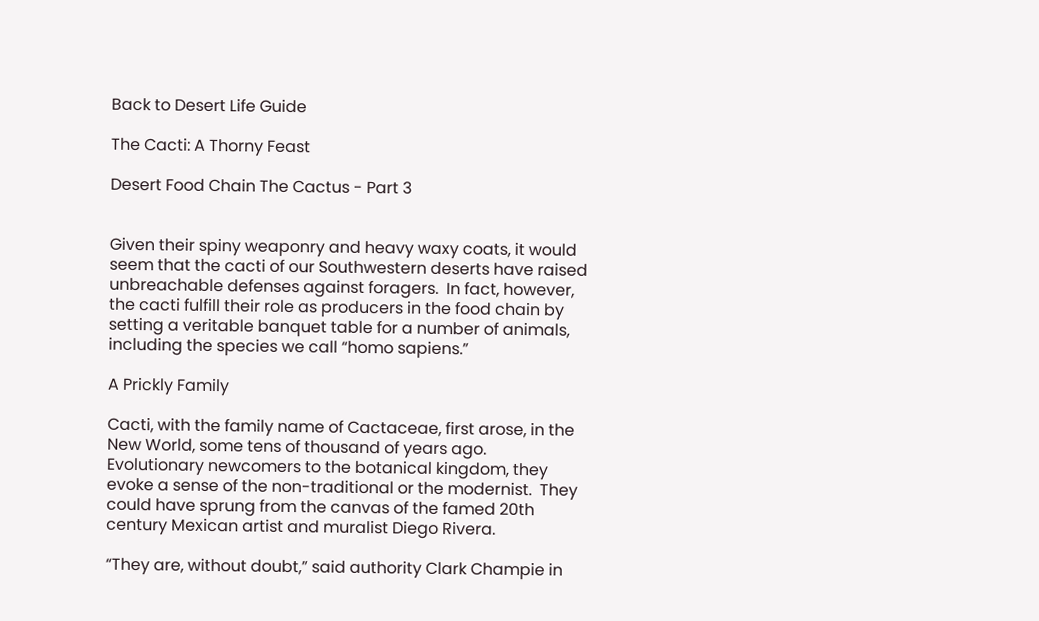Back to Desert Life Guide

The Cacti: A Thorny Feast

Desert Food Chain The Cactus - Part 3


Given their spiny weaponry and heavy waxy coats, it would seem that the cacti of our Southwestern deserts have raised unbreachable defenses against foragers.  In fact, however, the cacti fulfill their role as producers in the food chain by setting a veritable banquet table for a number of animals, including the species we call “homo sapiens.”

A Prickly Family

Cacti, with the family name of Cactaceae, first arose, in the New World, some tens of thousand of years ago.  Evolutionary newcomers to the botanical kingdom, they evoke a sense of the non-traditional or the modernist.  They could have sprung from the canvas of the famed 20th century Mexican artist and muralist Diego Rivera.

“They are, without doubt,” said authority Clark Champie in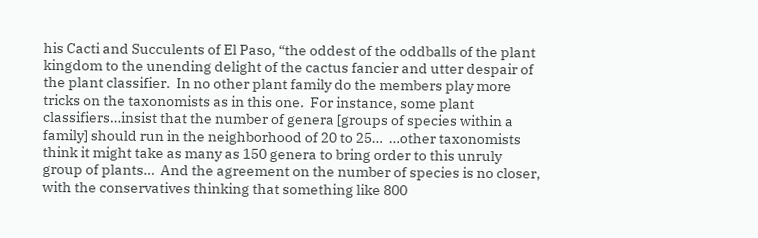his Cacti and Succulents of El Paso, “the oddest of the oddballs of the plant kingdom to the unending delight of the cactus fancier and utter despair of the plant classifier.  In no other plant family do the members play more tricks on the taxonomists as in this one.  For instance, some plant classifiers…insist that the number of genera [groups of species within a family] should run in the neighborhood of 20 to 25…  …other taxonomists think it might take as many as 150 genera to bring order to this unruly group of plants…  And the agreement on the number of species is no closer, with the conservatives thinking that something like 800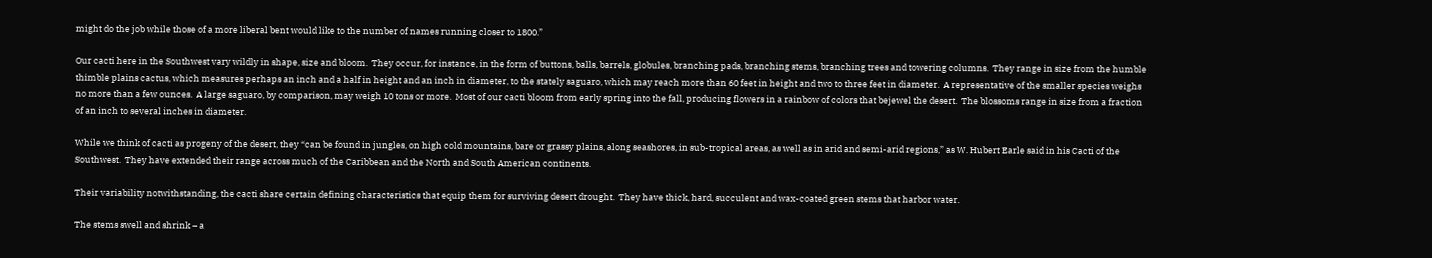might do the job while those of a more liberal bent would like to the number of names running closer to 1800.”

Our cacti here in the Southwest vary wildly in shape, size and bloom.  They occur, for instance, in the form of buttons, balls, barrels, globules, branching pads, branching stems, branching trees and towering columns.  They range in size from the humble thimble plains cactus, which measures perhaps an inch and a half in height and an inch in diameter, to the stately saguaro, which may reach more than 60 feet in height and two to three feet in diameter.  A representative of the smaller species weighs no more than a few ounces.  A large saguaro, by comparison, may weigh 10 tons or more.  Most of our cacti bloom from early spring into the fall, producing flowers in a rainbow of colors that bejewel the desert.  The blossoms range in size from a fraction of an inch to several inches in diameter.

While we think of cacti as progeny of the desert, they “can be found in jungles, on high cold mountains, bare or grassy plains, along seashores, in sub-tropical areas, as well as in arid and semi-arid regions,” as W. Hubert Earle said in his Cacti of the Southwest.  They have extended their range across much of the Caribbean and the North and South American continents.

Their variability notwithstanding, the cacti share certain defining characteristics that equip them for surviving desert drought.  They have thick, hard, succulent and wax-coated green stems that harbor water.

The stems swell and shrink – a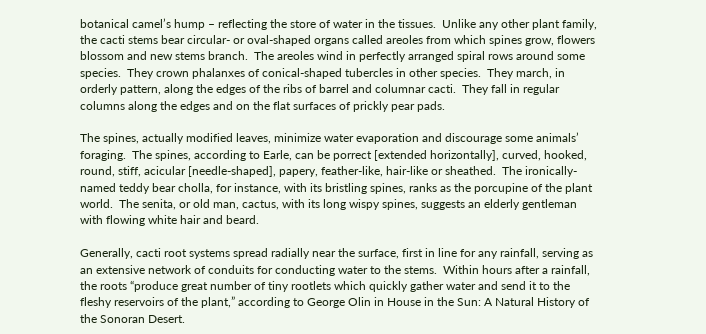botanical camel’s hump – reflecting the store of water in the tissues.  Unlike any other plant family, the cacti stems bear circular- or oval-shaped organs called areoles from which spines grow, flowers blossom and new stems branch.  The areoles wind in perfectly arranged spiral rows around some species.  They crown phalanxes of conical-shaped tubercles in other species.  They march, in orderly pattern, along the edges of the ribs of barrel and columnar cacti.  They fall in regular columns along the edges and on the flat surfaces of prickly pear pads.

The spines, actually modified leaves, minimize water evaporation and discourage some animals’ foraging.  The spines, according to Earle, can be porrect [extended horizontally], curved, hooked, round, stiff, acicular [needle-shaped], papery, feather-like, hair-like or sheathed.  The ironically-named teddy bear cholla, for instance, with its bristling spines, ranks as the porcupine of the plant world.  The senita, or old man, cactus, with its long wispy spines, suggests an elderly gentleman with flowing white hair and beard.

Generally, cacti root systems spread radially near the surface, first in line for any rainfall, serving as an extensive network of conduits for conducting water to the stems.  Within hours after a rainfall, the roots “produce great number of tiny rootlets which quickly gather water and send it to the fleshy reservoirs of the plant,” according to George Olin in House in the Sun: A Natural History of the Sonoran Desert.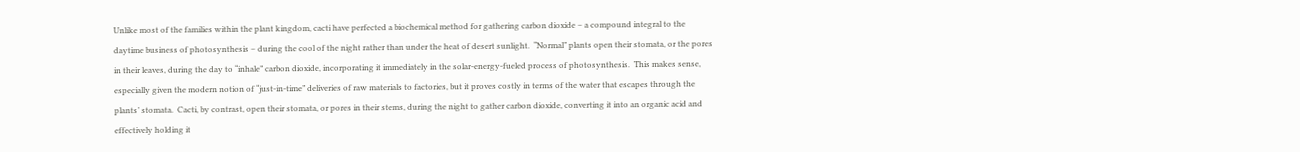Unlike most of the families within the plant kingdom, cacti have perfected a biochemical method for gathering carbon dioxide – a compound integral to the daytime business of photosynthesis – during the cool of the night rather than under the heat of desert sunlight.  “Normal” plants open their stomata, or the pores in their leaves, during the day to “inhale” carbon dioxide, incorporating it immediately in the solar-energy-fueled process of photosynthesis.  This makes sense, especially given the modern notion of “just-in-time” deliveries of raw materials to factories, but it proves costly in terms of the water that escapes through the plants’ stomata.  Cacti, by contrast, open their stomata, or pores in their stems, during the night to gather carbon dioxide, converting it into an organic acid and effectively holding it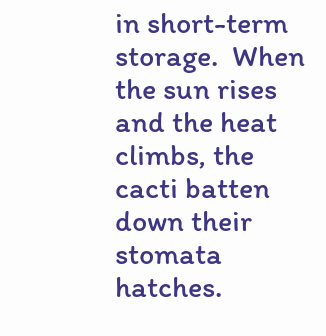in short-term storage.  When the sun rises and the heat climbs, the cacti batten down their stomata hatches.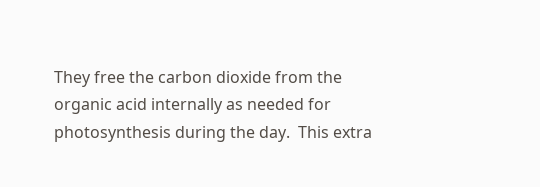They free the carbon dioxide from the organic acid internally as needed for photosynthesis during the day.  This extra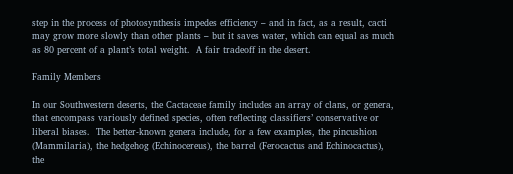step in the process of photosynthesis impedes efficiency – and in fact, as a result, cacti may grow more slowly than other plants – but it saves water, which can equal as much as 80 percent of a plant’s total weight.  A fair tradeoff in the desert.

Family Members

In our Southwestern deserts, the Cactaceae family includes an array of clans, or genera, that encompass variously defined species, often reflecting classifiers’ conservative or liberal biases.  The better-known genera include, for a few examples, the pincushion (Mammilaria), the hedgehog (Echinocereus), the barrel (Ferocactus and Echinocactus), the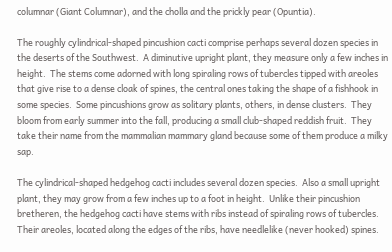columnar (Giant Columnar), and the cholla and the prickly pear (Opuntia).

The roughly cylindrical-shaped pincushion cacti comprise perhaps several dozen species in the deserts of the Southwest.  A diminutive upright plant, they measure only a few inches in height.  The stems come adorned with long spiraling rows of tubercles tipped with areoles that give rise to a dense cloak of spines, the central ones taking the shape of a fishhook in some species.  Some pincushions grow as solitary plants, others, in dense clusters.  They bloom from early summer into the fall, producing a small club-shaped reddish fruit.  They take their name from the mammalian mammary gland because some of them produce a milky sap.

The cylindrical-shaped hedgehog cacti includes several dozen species.  Also a small upright plant, they may grow from a few inches up to a foot in height.  Unlike their pincushion bretheren, the hedgehog cacti have stems with ribs instead of spiraling rows of tubercles.  Their areoles, located along the edges of the ribs, have needlelike (never hooked) spines.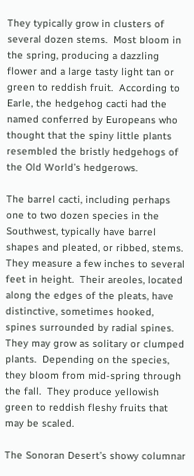They typically grow in clusters of several dozen stems.  Most bloom in the spring, producing a dazzling flower and a large tasty light tan or green to reddish fruit.  According to Earle, the hedgehog cacti had the named conferred by Europeans who thought that the spiny little plants resembled the bristly hedgehogs of the Old World’s hedgerows.

The barrel cacti, including perhaps one to two dozen species in the Southwest, typically have barrel shapes and pleated, or ribbed, stems.  They measure a few inches to several feet in height.  Their areoles, located along the edges of the pleats, have distinctive, sometimes hooked, spines surrounded by radial spines.  They may grow as solitary or clumped plants.  Depending on the species, they bloom from mid-spring through the fall.  They produce yellowish green to reddish fleshy fruits that may be scaled.

The Sonoran Desert’s showy columnar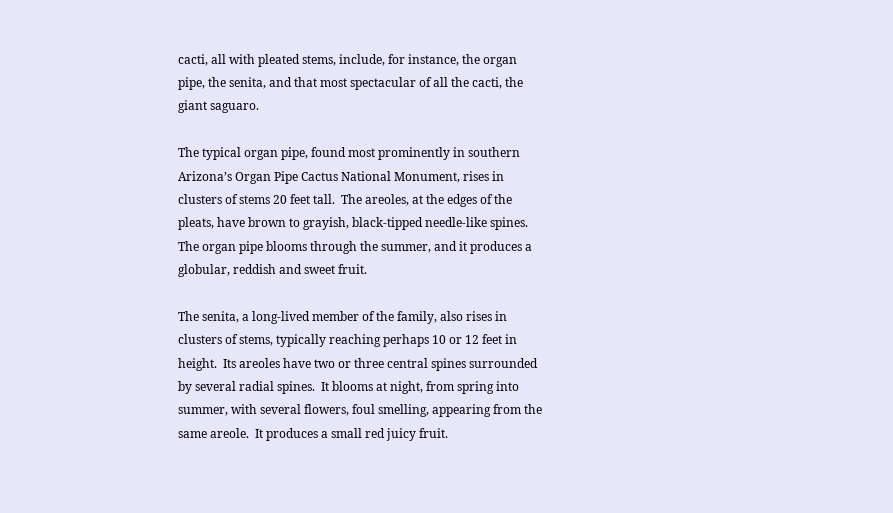cacti, all with pleated stems, include, for instance, the organ pipe, the senita, and that most spectacular of all the cacti, the giant saguaro.

The typical organ pipe, found most prominently in southern Arizona’s Organ Pipe Cactus National Monument, rises in clusters of stems 20 feet tall.  The areoles, at the edges of the pleats, have brown to grayish, black-tipped needle-like spines.  The organ pipe blooms through the summer, and it produces a globular, reddish and sweet fruit.

The senita, a long-lived member of the family, also rises in clusters of stems, typically reaching perhaps 10 or 12 feet in height.  Its areoles have two or three central spines surrounded by several radial spines.  It blooms at night, from spring into summer, with several flowers, foul smelling, appearing from the same areole.  It produces a small red juicy fruit.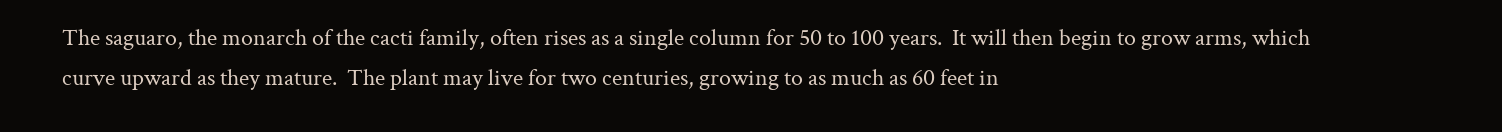The saguaro, the monarch of the cacti family, often rises as a single column for 50 to 100 years.  It will then begin to grow arms, which curve upward as they mature.  The plant may live for two centuries, growing to as much as 60 feet in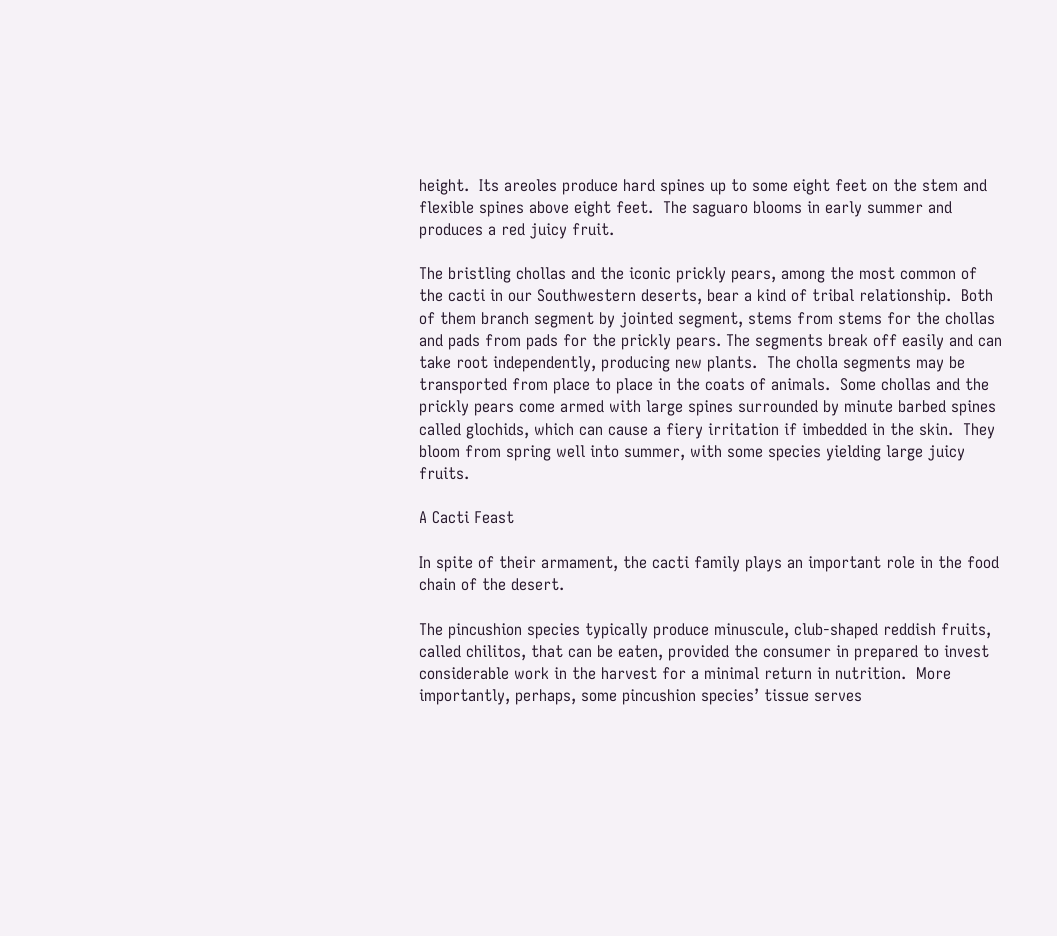height.  Its areoles produce hard spines up to some eight feet on the stem and flexible spines above eight feet.  The saguaro blooms in early summer and produces a red juicy fruit.

The bristling chollas and the iconic prickly pears, among the most common of the cacti in our Southwestern deserts, bear a kind of tribal relationship.  Both of them branch segment by jointed segment, stems from stems for the chollas and pads from pads for the prickly pears. The segments break off easily and can take root independently, producing new plants.  The cholla segments may be transported from place to place in the coats of animals.  Some chollas and the prickly pears come armed with large spines surrounded by minute barbed spines called glochids, which can cause a fiery irritation if imbedded in the skin.  They bloom from spring well into summer, with some species yielding large juicy fruits.

A Cacti Feast

In spite of their armament, the cacti family plays an important role in the food chain of the desert.

The pincushion species typically produce minuscule, club-shaped reddish fruits, called chilitos, that can be eaten, provided the consumer in prepared to invest considerable work in the harvest for a minimal return in nutrition.  More importantly, perhaps, some pincushion species’ tissue serves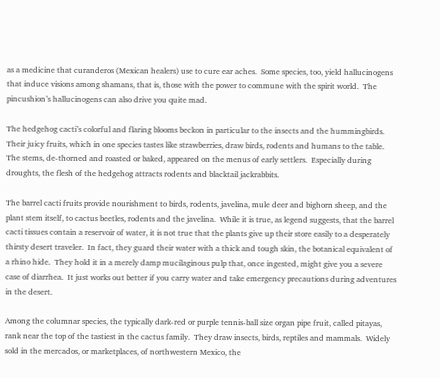as a medicine that curanderos (Mexican healers) use to cure ear aches.  Some species, too, yield hallucinogens that induce visions among shamans, that is, those with the power to commune with the spirit world.  The pincushion’s hallucinogens can also drive you quite mad.

The hedgehog cacti’s colorful and flaring blooms beckon in particular to the insects and the hummingbirds.  Their juicy fruits, which in one species tastes like strawberries, draw birds, rodents and humans to the table.  The stems, de-thorned and roasted or baked, appeared on the menus of early settlers.  Especially during droughts, the flesh of the hedgehog attracts rodents and blacktail jackrabbits.

The barrel cacti fruits provide nourishment to birds, rodents, javelina, mule deer and bighorn sheep, and the plant stem itself, to cactus beetles, rodents and the javelina.  While it is true, as legend suggests, that the barrel cacti tissues contain a reservoir of water, it is not true that the plants give up their store easily to a desperately thirsty desert traveler.  In fact, they guard their water with a thick and tough skin, the botanical equivalent of a rhino hide.  They hold it in a merely damp mucilaginous pulp that, once ingested, might give you a severe case of diarrhea.  It just works out better if you carry water and take emergency precautions during adventures in the desert.

Among the columnar species, the typically dark-red or purple tennis-ball size organ pipe fruit, called pitayas, rank near the top of the tastiest in the cactus family.  They draw insects, birds, reptiles and mammals.  Widely sold in the mercados, or marketplaces, of northwestern Mexico, the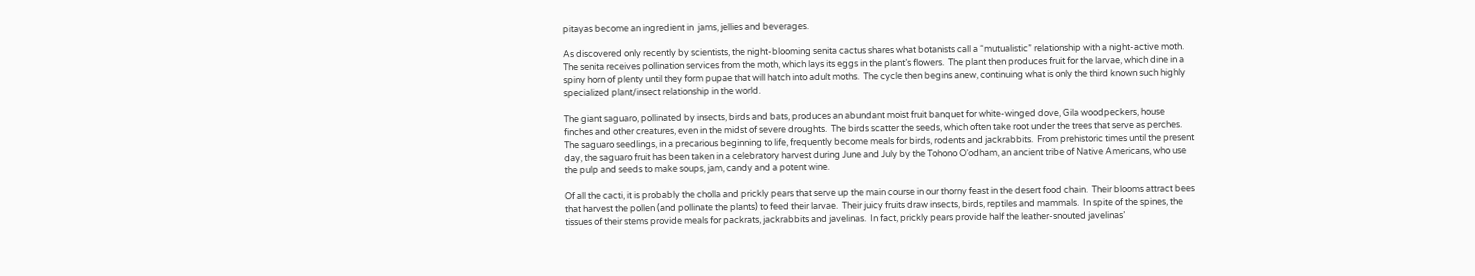pitayas become an ingredient in  jams, jellies and beverages.

As discovered only recently by scientists, the night-blooming senita cactus shares what botanists call a “mutualistic” relationship with a night-active moth.  The senita receives pollination services from the moth, which lays its eggs in the plant’s flowers.  The plant then produces fruit for the larvae, which dine in a spiny horn of plenty until they form pupae that will hatch into adult moths.  The cycle then begins anew, continuing what is only the third known such highly specialized plant/insect relationship in the world.

The giant saguaro, pollinated by insects, birds and bats, produces an abundant moist fruit banquet for white-winged dove, Gila woodpeckers, house finches and other creatures, even in the midst of severe droughts.  The birds scatter the seeds, which often take root under the trees that serve as perches.  The saguaro seedlings, in a precarious beginning to life, frequently become meals for birds, rodents and jackrabbits.  From prehistoric times until the present day, the saguaro fruit has been taken in a celebratory harvest during June and July by the Tohono O’odham, an ancient tribe of Native Americans, who use the pulp and seeds to make soups, jam, candy and a potent wine.

Of all the cacti, it is probably the cholla and prickly pears that serve up the main course in our thorny feast in the desert food chain.  Their blooms attract bees that harvest the pollen (and pollinate the plants) to feed their larvae.  Their juicy fruits draw insects, birds, reptiles and mammals.  In spite of the spines, the tissues of their stems provide meals for packrats, jackrabbits and javelinas.  In fact, prickly pears provide half the leather-snouted javelinas’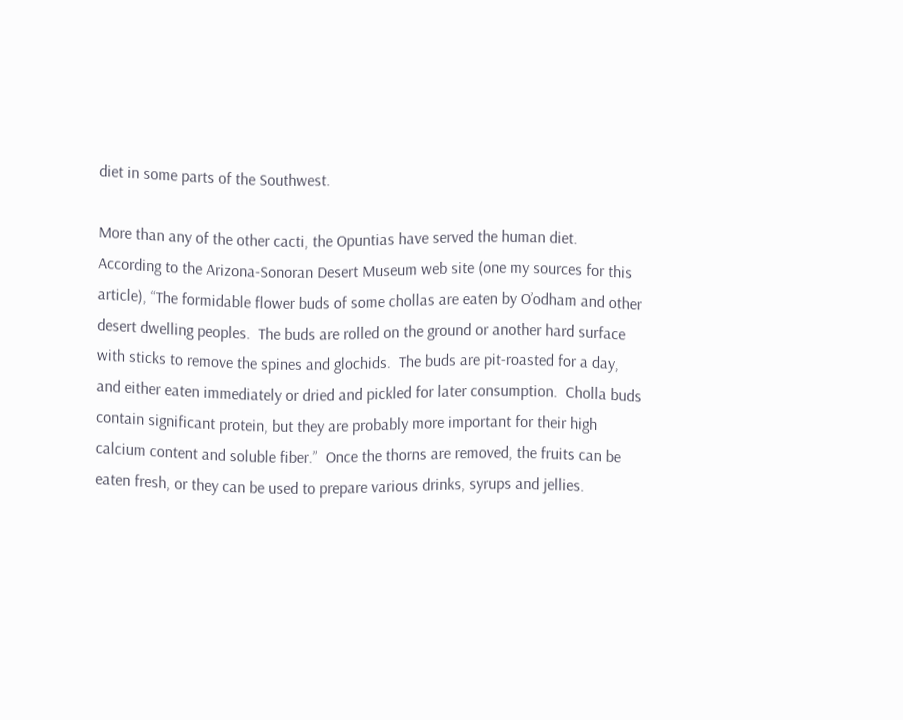diet in some parts of the Southwest.

More than any of the other cacti, the Opuntias have served the human diet.  According to the Arizona-Sonoran Desert Museum web site (one my sources for this article), “The formidable flower buds of some chollas are eaten by O’odham and other desert dwelling peoples.  The buds are rolled on the ground or another hard surface with sticks to remove the spines and glochids.  The buds are pit-roasted for a day, and either eaten immediately or dried and pickled for later consumption.  Cholla buds contain significant protein, but they are probably more important for their high calcium content and soluble fiber.”  Once the thorns are removed, the fruits can be eaten fresh, or they can be used to prepare various drinks, syrups and jellies.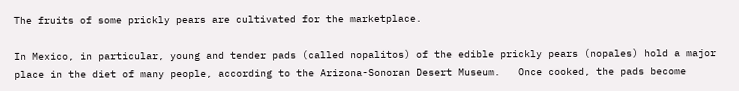The fruits of some prickly pears are cultivated for the marketplace.

In Mexico, in particular, young and tender pads (called nopalitos) of the edible prickly pears (nopales) hold a major place in the diet of many people, according to the Arizona-Sonoran Desert Museum.   Once cooked, the pads become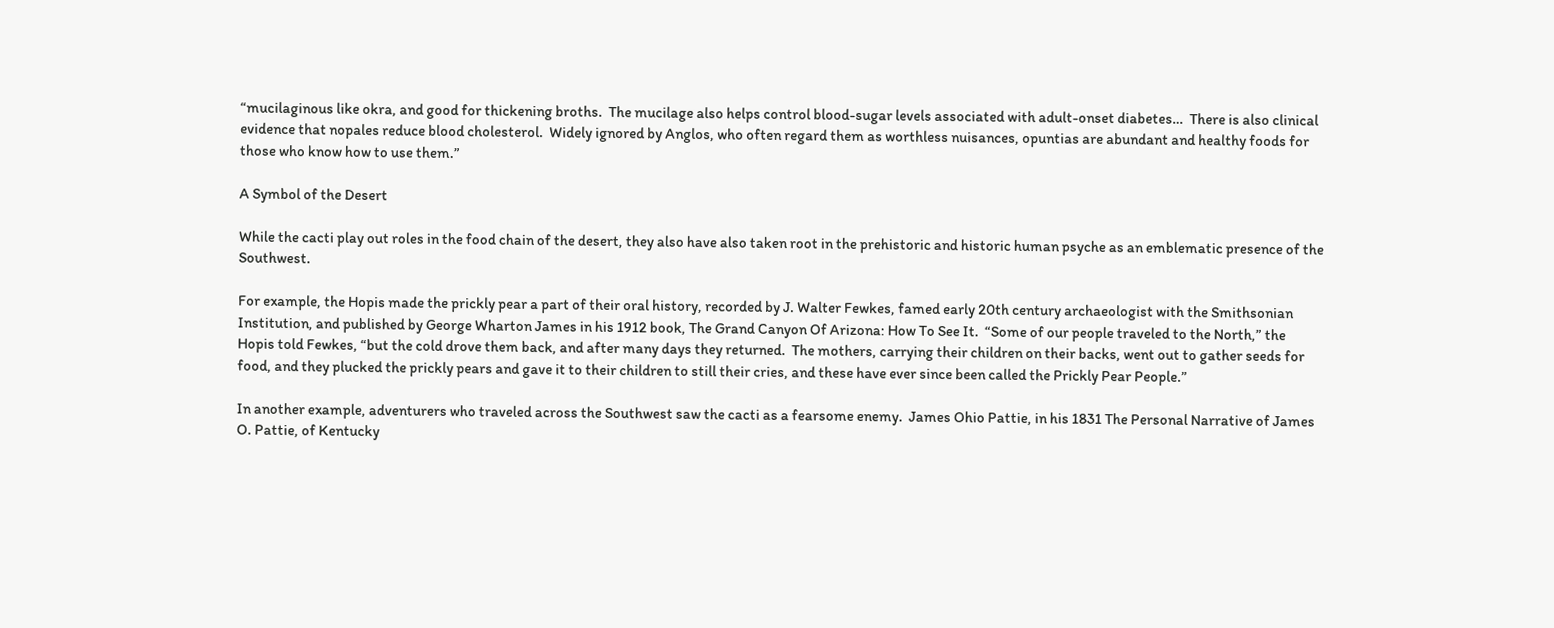“mucilaginous like okra, and good for thickening broths.  The mucilage also helps control blood-sugar levels associated with adult-onset diabetes…  There is also clinical evidence that nopales reduce blood cholesterol.  Widely ignored by Anglos, who often regard them as worthless nuisances, opuntias are abundant and healthy foods for those who know how to use them.”

A Symbol of the Desert

While the cacti play out roles in the food chain of the desert, they also have also taken root in the prehistoric and historic human psyche as an emblematic presence of the Southwest.

For example, the Hopis made the prickly pear a part of their oral history, recorded by J. Walter Fewkes, famed early 20th century archaeologist with the Smithsonian Institution, and published by George Wharton James in his 1912 book, The Grand Canyon Of Arizona: How To See It.  “Some of our people traveled to the North,” the Hopis told Fewkes, “but the cold drove them back, and after many days they returned.  The mothers, carrying their children on their backs, went out to gather seeds for food, and they plucked the prickly pears and gave it to their children to still their cries, and these have ever since been called the Prickly Pear People.”

In another example, adventurers who traveled across the Southwest saw the cacti as a fearsome enemy.  James Ohio Pattie, in his 1831 The Personal Narrative of James O. Pattie, of Kentucky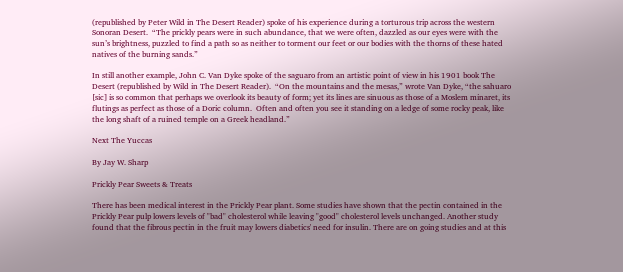(republished by Peter Wild in The Desert Reader) spoke of his experience during a torturous trip across the western Sonoran Desert.  “The prickly pears were in such abundance, that we were often, dazzled as our eyes were with the sun’s brightness, puzzled to find a path so as neither to torment our feet or our bodies with the thorns of these hated natives of the burning sands.”

In still another example, John C. Van Dyke spoke of the saguaro from an artistic point of view in his 1901 book The Desert (republished by Wild in The Desert Reader).  “On the mountains and the mesas,” wrote Van Dyke, “the sahuaro [sic] is so common that perhaps we overlook its beauty of form; yet its lines are sinuous as those of a Moslem minaret, its flutings as perfect as those of a Doric column.  Often and often you see it standing on a ledge of some rocky peak, like the long shaft of a ruined temple on a Greek headland.”

Next The Yuccas

By Jay W. Sharp

Prickly Pear Sweets & Treats

There has been medical interest in the Prickly Pear plant. Some studies have shown that the pectin contained in the Prickly Pear pulp lowers levels of "bad" cholesterol while leaving "good" cholesterol levels unchanged. Another study found that the fibrous pectin in the fruit may lowers diabetics' need for insulin. There are on going studies and at this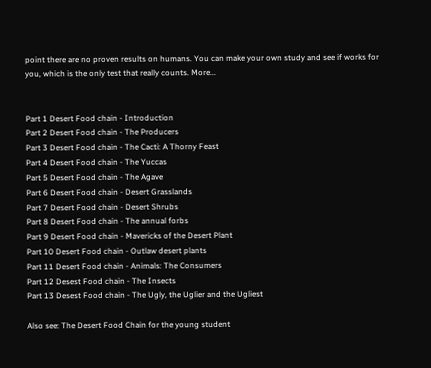point there are no proven results on humans. You can make your own study and see if works for you, which is the only test that really counts. More...


Part 1 Desert Food chain - Introduction
Part 2 Desert Food chain - The Producers
Part 3 Desert Food chain - The Cacti: A Thorny Feast
Part 4 Desert Food chain - The Yuccas
Part 5 Desert Food chain - The Agave
Part 6 Desert Food chain - Desert Grasslands
Part 7 Desert Food chain - Desert Shrubs
Part 8 Desert Food chain - The annual forbs
Part 9 Desert Food chain - Mavericks of the Desert Plant
Part 10 Desert Food chain - Outlaw desert plants
Part 11 Desert Food chain - Animals: The Consumers
Part 12 Desest Food chain - The Insects
Part 13 Desest Food chain - The Ugly, the Uglier and the Ugliest

Also see: The Desert Food Chain for the young student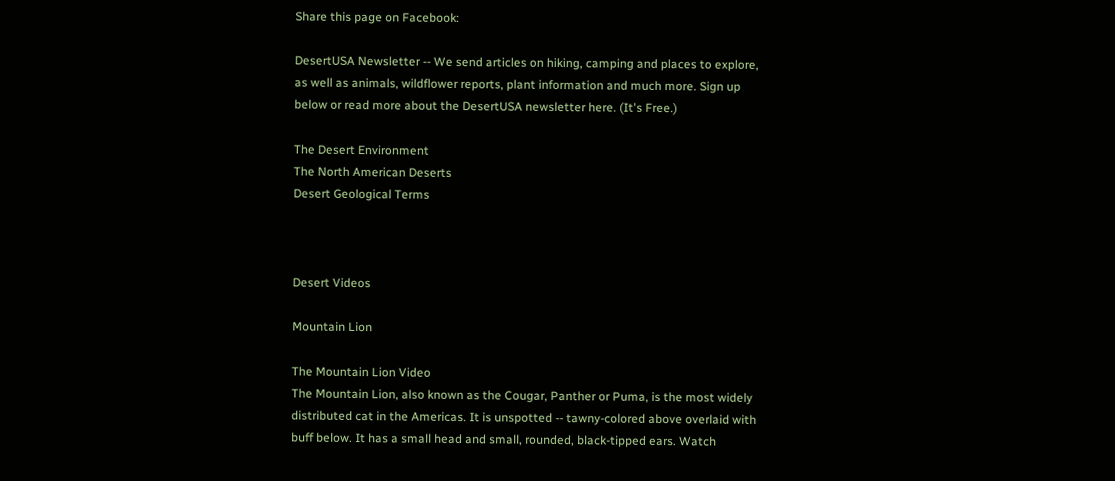Share this page on Facebook:

DesertUSA Newsletter -- We send articles on hiking, camping and places to explore, as well as animals, wildflower reports, plant information and much more. Sign up below or read more about the DesertUSA newsletter here. (It's Free.)

The Desert Environment
The North American Deserts
Desert Geological Terms



Desert Videos

Mountain Lion

The Mountain Lion Video
The Mountain Lion, also known as the Cougar, Panther or Puma, is the most widely distributed cat in the Americas. It is unspotted -- tawny-colored above overlaid with buff below. It has a small head and small, rounded, black-tipped ears. Watch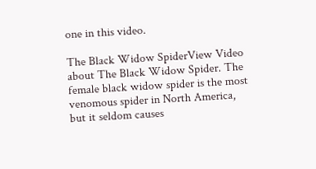one in this video.

The Black Widow SpiderView Video about The Black Widow Spider. The female black widow spider is the most venomous spider in North America, but it seldom causes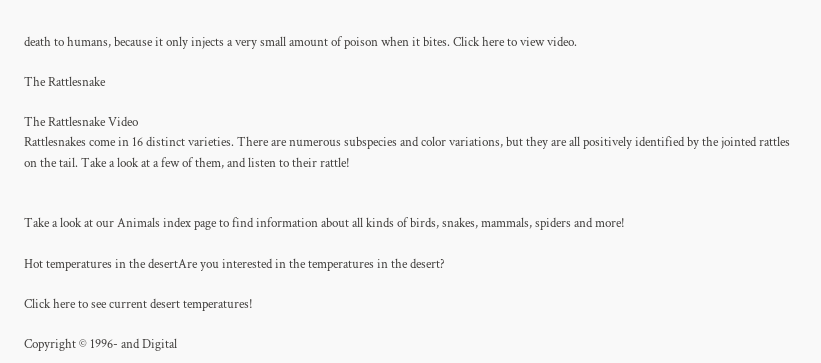death to humans, because it only injects a very small amount of poison when it bites. Click here to view video.

The Rattlesnake

The Rattlesnake Video
Rattlesnakes come in 16 distinct varieties. There are numerous subspecies and color variations, but they are all positively identified by the jointed rattles on the tail. Take a look at a few of them, and listen to their rattle!


Take a look at our Animals index page to find information about all kinds of birds, snakes, mammals, spiders and more!

Hot temperatures in the desertAre you interested in the temperatures in the desert?

Click here to see current desert temperatures!

Copyright © 1996- and Digital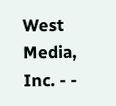West Media, Inc. - -